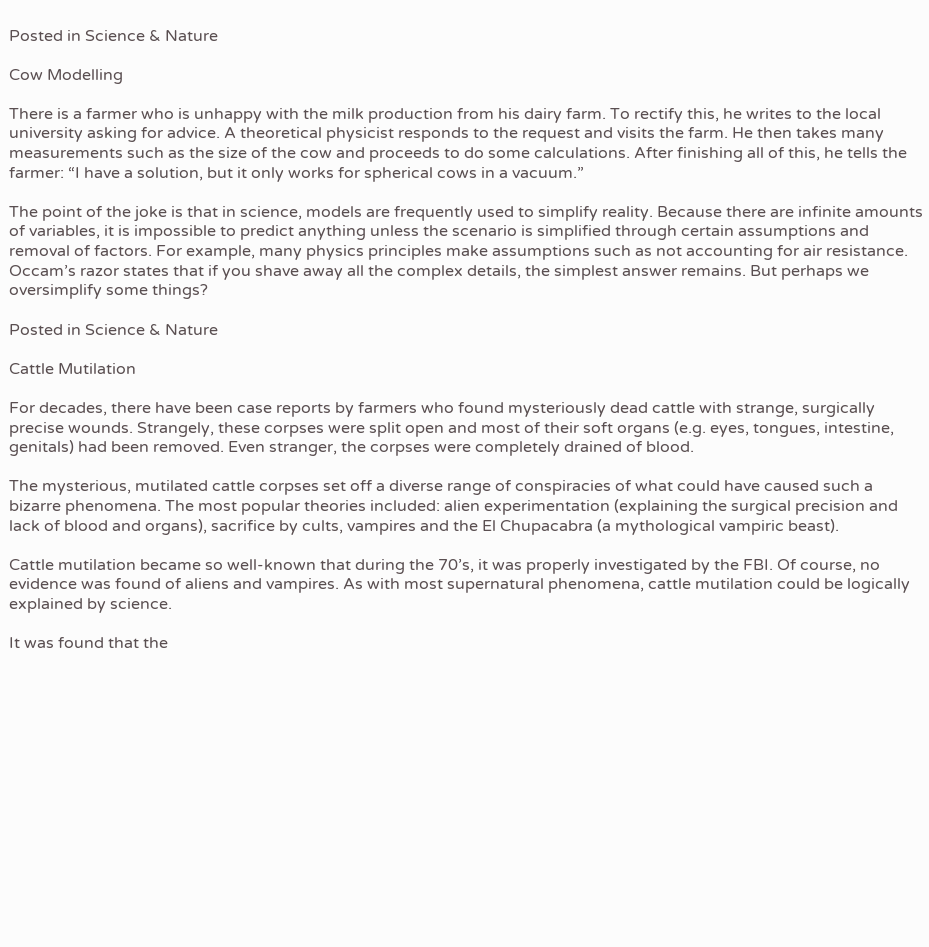Posted in Science & Nature

Cow Modelling

There is a farmer who is unhappy with the milk production from his dairy farm. To rectify this, he writes to the local university asking for advice. A theoretical physicist responds to the request and visits the farm. He then takes many measurements such as the size of the cow and proceeds to do some calculations. After finishing all of this, he tells the farmer: “I have a solution, but it only works for spherical cows in a vacuum.”

The point of the joke is that in science, models are frequently used to simplify reality. Because there are infinite amounts of variables, it is impossible to predict anything unless the scenario is simplified through certain assumptions and removal of factors. For example, many physics principles make assumptions such as not accounting for air resistance. Occam’s razor states that if you shave away all the complex details, the simplest answer remains. But perhaps we oversimplify some things?

Posted in Science & Nature

Cattle Mutilation

For decades, there have been case reports by farmers who found mysteriously dead cattle with strange, surgically precise wounds. Strangely, these corpses were split open and most of their soft organs (e.g. eyes, tongues, intestine, genitals) had been removed. Even stranger, the corpses were completely drained of blood.

The mysterious, mutilated cattle corpses set off a diverse range of conspiracies of what could have caused such a bizarre phenomena. The most popular theories included: alien experimentation (explaining the surgical precision and lack of blood and organs), sacrifice by cults, vampires and the El Chupacabra (a mythological vampiric beast).

Cattle mutilation became so well-known that during the 70’s, it was properly investigated by the FBI. Of course, no evidence was found of aliens and vampires. As with most supernatural phenomena, cattle mutilation could be logically explained by science.

It was found that the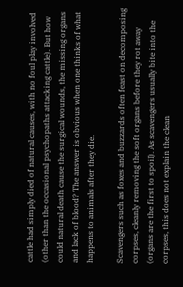cattle had simply died of natural causes, with no foul play involved (other than the occasional psychopaths attacking cattle). But how could natural death cause the surgical wounds, the missing organs and lack of blood? The answer is obvious when one thinks of what happens to animals after they die.

Scavengers such as foxes and buzzards often feast on decomposing corpses, cleanly removing the soft organs before they rot away (organs are the first to spoil). As scavengers usually bite into the corpses, this does not explain the clean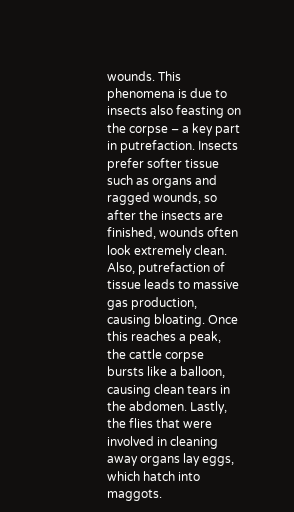wounds. This phenomena is due to insects also feasting on the corpse – a key part in putrefaction. Insects prefer softer tissue such as organs and ragged wounds, so after the insects are finished, wounds often look extremely clean. Also, putrefaction of tissue leads to massive gas production, causing bloating. Once this reaches a peak, the cattle corpse bursts like a balloon, causing clean tears in the abdomen. Lastly, the flies that were involved in cleaning away organs lay eggs, which hatch into maggots.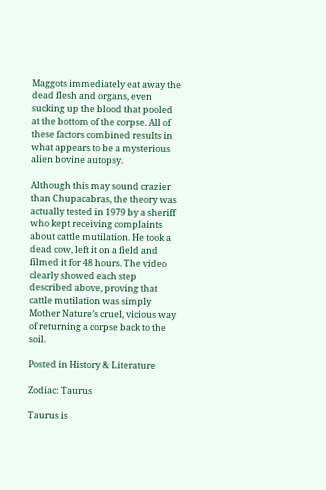Maggots immediately eat away the dead flesh and organs, even sucking up the blood that pooled at the bottom of the corpse. All of these factors combined results in what appears to be a mysterious alien bovine autopsy.

Although this may sound crazier than Chupacabras, the theory was actually tested in 1979 by a sheriff who kept receiving complaints about cattle mutilation. He took a dead cow, left it on a field and filmed it for 48 hours. The video clearly showed each step described above, proving that cattle mutilation was simply Mother Nature’s cruel, vicious way of returning a corpse back to the soil.

Posted in History & Literature

Zodiac: Taurus

Taurus is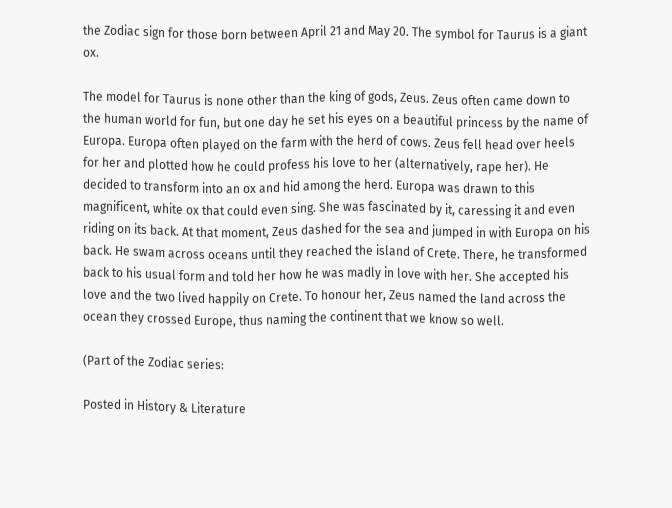the Zodiac sign for those born between April 21 and May 20. The symbol for Taurus is a giant ox.

The model for Taurus is none other than the king of gods, Zeus. Zeus often came down to the human world for fun, but one day he set his eyes on a beautiful princess by the name of Europa. Europa often played on the farm with the herd of cows. Zeus fell head over heels for her and plotted how he could profess his love to her (alternatively, rape her). He decided to transform into an ox and hid among the herd. Europa was drawn to this magnificent, white ox that could even sing. She was fascinated by it, caressing it and even riding on its back. At that moment, Zeus dashed for the sea and jumped in with Europa on his back. He swam across oceans until they reached the island of Crete. There, he transformed back to his usual form and told her how he was madly in love with her. She accepted his love and the two lived happily on Crete. To honour her, Zeus named the land across the ocean they crossed Europe, thus naming the continent that we know so well.

(Part of the Zodiac series:

Posted in History & Literature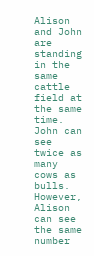Alison and John are standing in the same cattle field at the same time. John can see twice as many cows as bulls. However, Alison can see the same number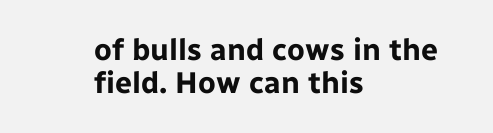of bulls and cows in the field. How can this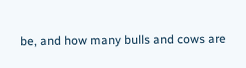be, and how many bulls and cows are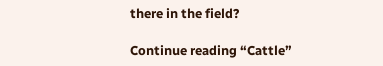there in the field?

Continue reading “Cattle”